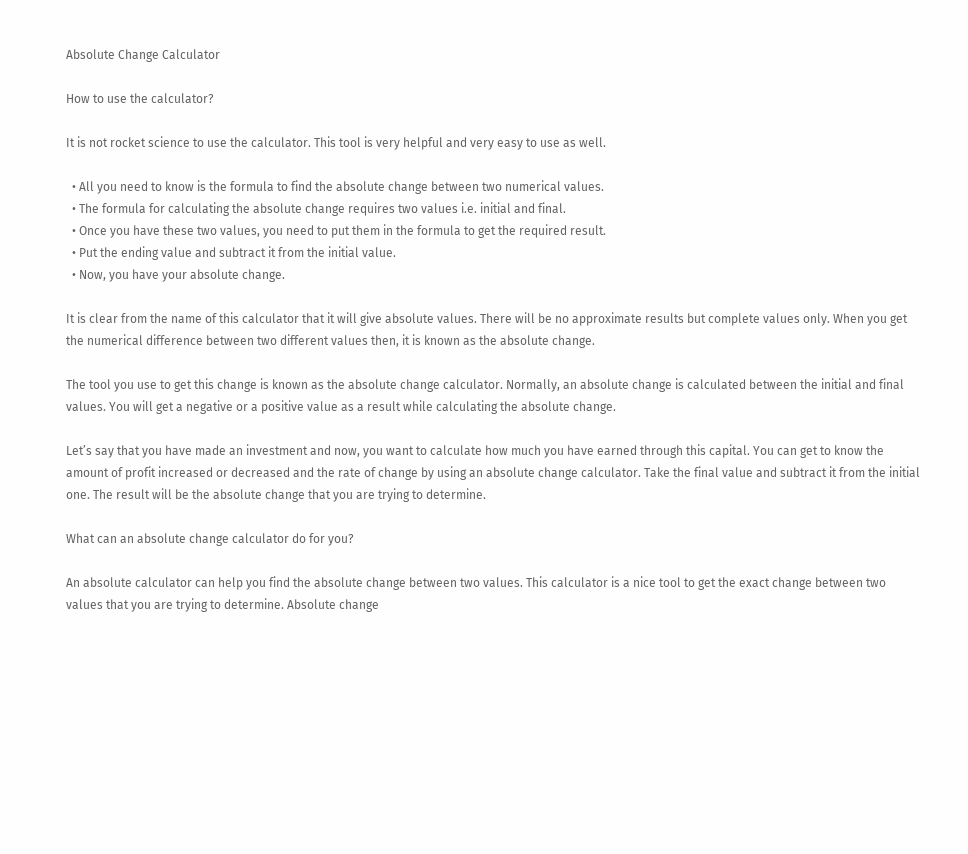Absolute Change Calculator

How to use the calculator?

It is not rocket science to use the calculator. This tool is very helpful and very easy to use as well.

  • All you need to know is the formula to find the absolute change between two numerical values.
  • The formula for calculating the absolute change requires two values i.e. initial and final.
  • Once you have these two values, you need to put them in the formula to get the required result.
  • Put the ending value and subtract it from the initial value.
  • Now, you have your absolute change.

It is clear from the name of this calculator that it will give absolute values. There will be no approximate results but complete values only. When you get the numerical difference between two different values then, it is known as the absolute change.

The tool you use to get this change is known as the absolute change calculator. Normally, an absolute change is calculated between the initial and final values. You will get a negative or a positive value as a result while calculating the absolute change.

Let’s say that you have made an investment and now, you want to calculate how much you have earned through this capital. You can get to know the amount of profit increased or decreased and the rate of change by using an absolute change calculator. Take the final value and subtract it from the initial one. The result will be the absolute change that you are trying to determine.

What can an absolute change calculator do for you?

An absolute calculator can help you find the absolute change between two values. This calculator is a nice tool to get the exact change between two values that you are trying to determine. Absolute change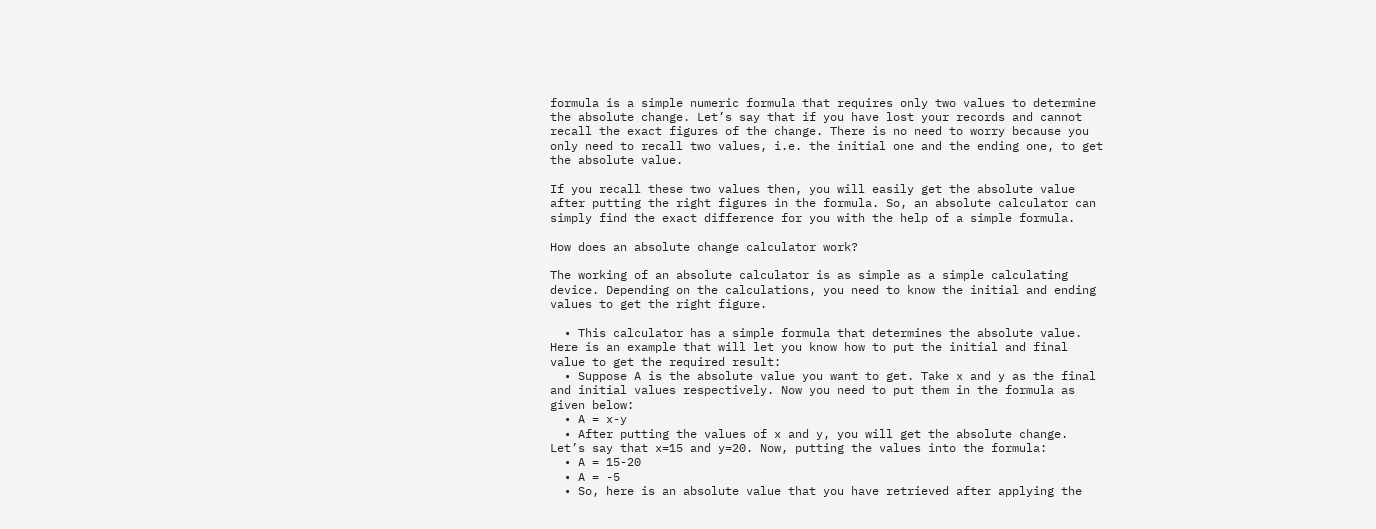formula is a simple numeric formula that requires only two values to determine the absolute change. Let’s say that if you have lost your records and cannot recall the exact figures of the change. There is no need to worry because you only need to recall two values, i.e. the initial one and the ending one, to get the absolute value.

If you recall these two values then, you will easily get the absolute value after putting the right figures in the formula. So, an absolute calculator can simply find the exact difference for you with the help of a simple formula.

How does an absolute change calculator work?

The working of an absolute calculator is as simple as a simple calculating device. Depending on the calculations, you need to know the initial and ending values to get the right figure.

  • This calculator has a simple formula that determines the absolute value. Here is an example that will let you know how to put the initial and final value to get the required result:
  • Suppose A is the absolute value you want to get. Take x and y as the final and initial values respectively. Now you need to put them in the formula as given below:
  • A = x-y
  • After putting the values of x and y, you will get the absolute change. Let’s say that x=15 and y=20. Now, putting the values into the formula:
  • A = 15-20
  • A = -5
  • So, here is an absolute value that you have retrieved after applying the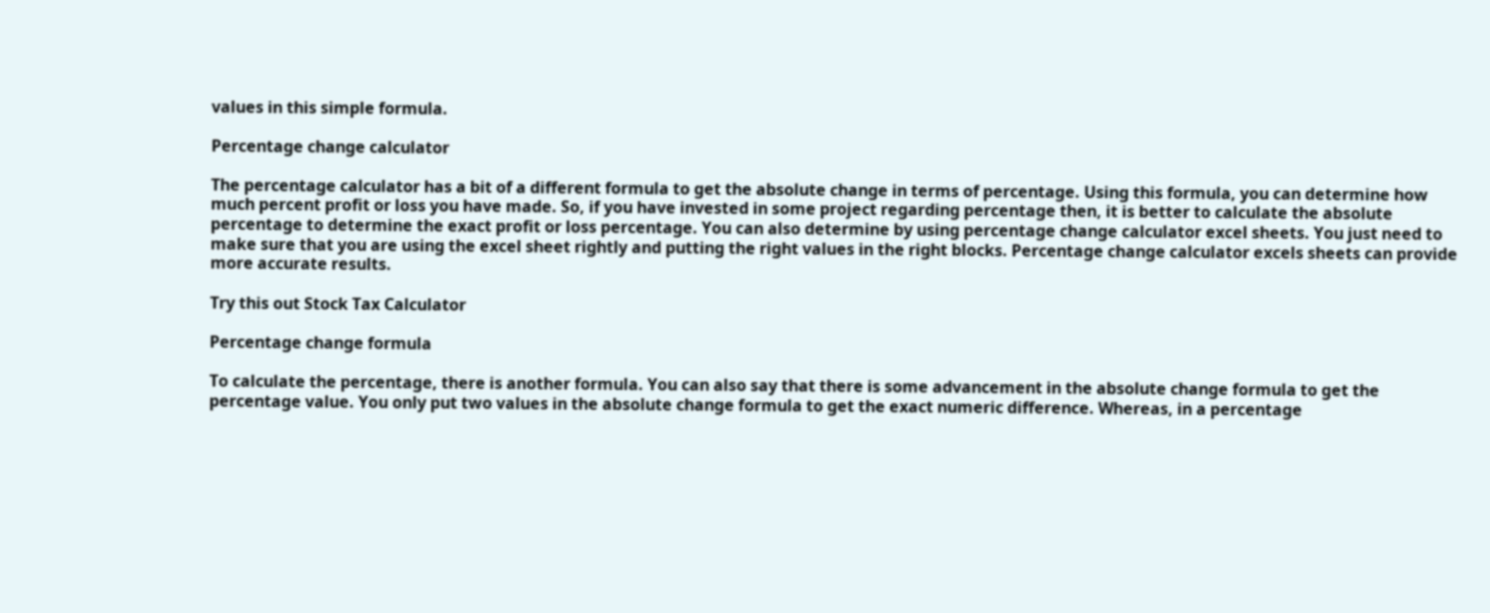values in this simple formula.

Percentage change calculator

The percentage calculator has a bit of a different formula to get the absolute change in terms of percentage. Using this formula, you can determine how much percent profit or loss you have made. So, if you have invested in some project regarding percentage then, it is better to calculate the absolute percentage to determine the exact profit or loss percentage. You can also determine by using percentage change calculator excel sheets. You just need to make sure that you are using the excel sheet rightly and putting the right values in the right blocks. Percentage change calculator excels sheets can provide more accurate results.

Try this out Stock Tax Calculator

Percentage change formula

To calculate the percentage, there is another formula. You can also say that there is some advancement in the absolute change formula to get the percentage value. You only put two values in the absolute change formula to get the exact numeric difference. Whereas, in a percentage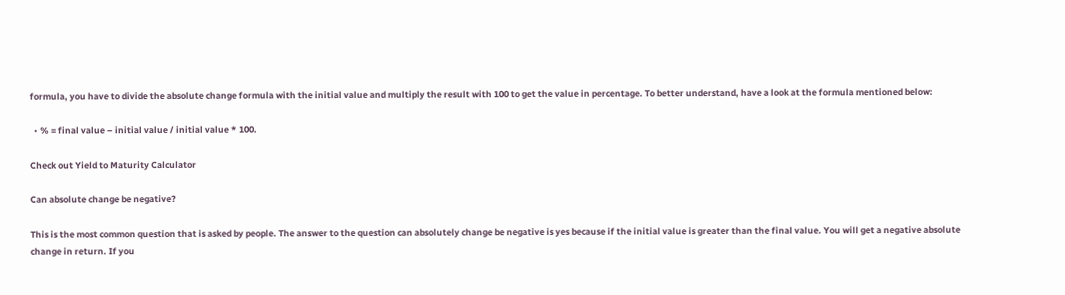formula, you have to divide the absolute change formula with the initial value and multiply the result with 100 to get the value in percentage. To better understand, have a look at the formula mentioned below:

  • % = final value – initial value / initial value * 100.

Check out Yield to Maturity Calculator

Can absolute change be negative?

This is the most common question that is asked by people. The answer to the question can absolutely change be negative is yes because if the initial value is greater than the final value. You will get a negative absolute change in return. If you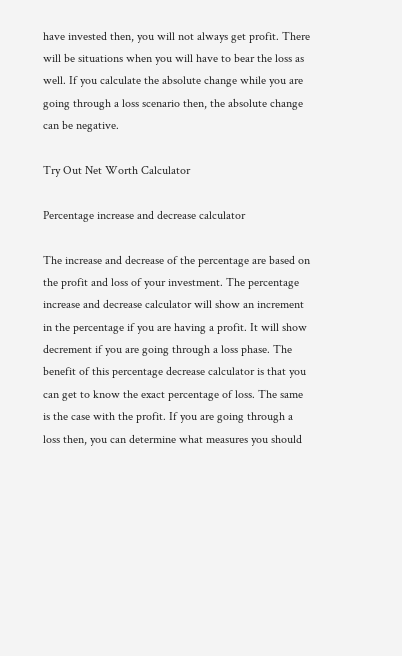have invested then, you will not always get profit. There will be situations when you will have to bear the loss as well. If you calculate the absolute change while you are going through a loss scenario then, the absolute change can be negative.

Try Out Net Worth Calculator

Percentage increase and decrease calculator

The increase and decrease of the percentage are based on the profit and loss of your investment. The percentage increase and decrease calculator will show an increment in the percentage if you are having a profit. It will show decrement if you are going through a loss phase. The benefit of this percentage decrease calculator is that you can get to know the exact percentage of loss. The same is the case with the profit. If you are going through a loss then, you can determine what measures you should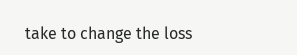take to change the loss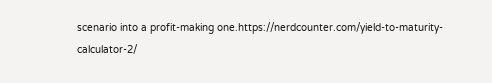scenario into a profit-making one.https://nerdcounter.com/yield-to-maturity-calculator-2/